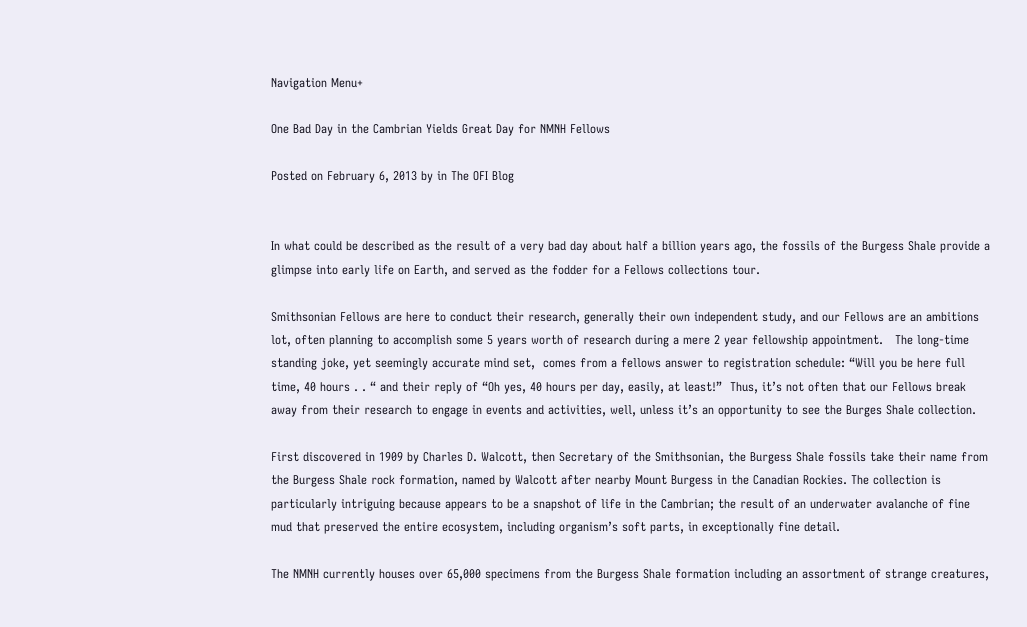Navigation Menu+

One Bad Day in the Cambrian Yields Great Day for NMNH Fellows

Posted on February 6, 2013 by in The OFI Blog


In what could be described as the result of a very bad day about half a billion years ago, the fossils of the Burgess Shale provide a  glimpse into early life on Earth, and served as the fodder for a Fellows collections tour.

Smithsonian Fellows are here to conduct their research, generally their own independent study, and our Fellows are an ambitions lot, often planning to accomplish some 5 years worth of research during a mere 2 year fellowship appointment.   The long-time standing joke, yet seemingly accurate mind set,  comes from a fellows answer to registration schedule: “Will you be here full time, 40 hours . . “ and their reply of “Oh yes, 40 hours per day, easily, at least!”  Thus, it’s not often that our Fellows break away from their research to engage in events and activities, well, unless it’s an opportunity to see the Burges Shale collection.

First discovered in 1909 by Charles D. Walcott, then Secretary of the Smithsonian, the Burgess Shale fossils take their name from the Burgess Shale rock formation, named by Walcott after nearby Mount Burgess in the Canadian Rockies. The collection is particularly intriguing because appears to be a snapshot of life in the Cambrian; the result of an underwater avalanche of fine mud that preserved the entire ecosystem, including organism’s soft parts, in exceptionally fine detail.

The NMNH currently houses over 65,000 specimens from the Burgess Shale formation including an assortment of strange creatures,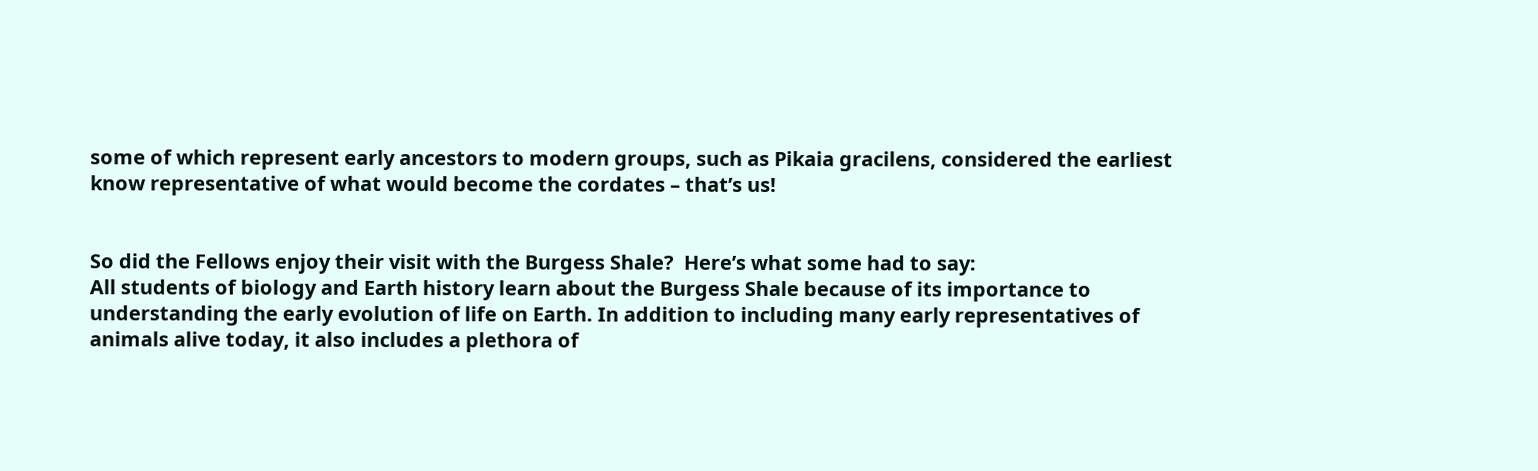some of which represent early ancestors to modern groups, such as Pikaia gracilens, considered the earliest know representative of what would become the cordates – that’s us!


So did the Fellows enjoy their visit with the Burgess Shale?  Here’s what some had to say:
All students of biology and Earth history learn about the Burgess Shale because of its importance to understanding the early evolution of life on Earth. In addition to including many early representatives of animals alive today, it also includes a plethora of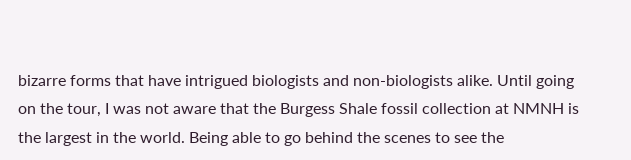bizarre forms that have intrigued biologists and non-biologists alike. Until going on the tour, I was not aware that the Burgess Shale fossil collection at NMNH is the largest in the world. Being able to go behind the scenes to see the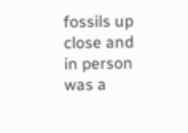fossils up close and in person was a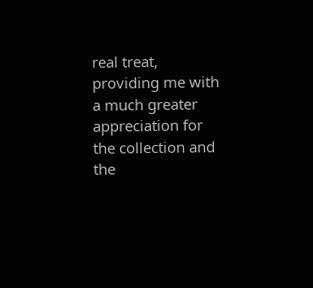real treat, providing me with a much greater appreciation for the collection and the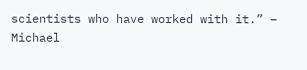scientists who have worked with it.” – Michael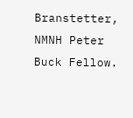Branstetter, NMNH Peter Buck Fellow.